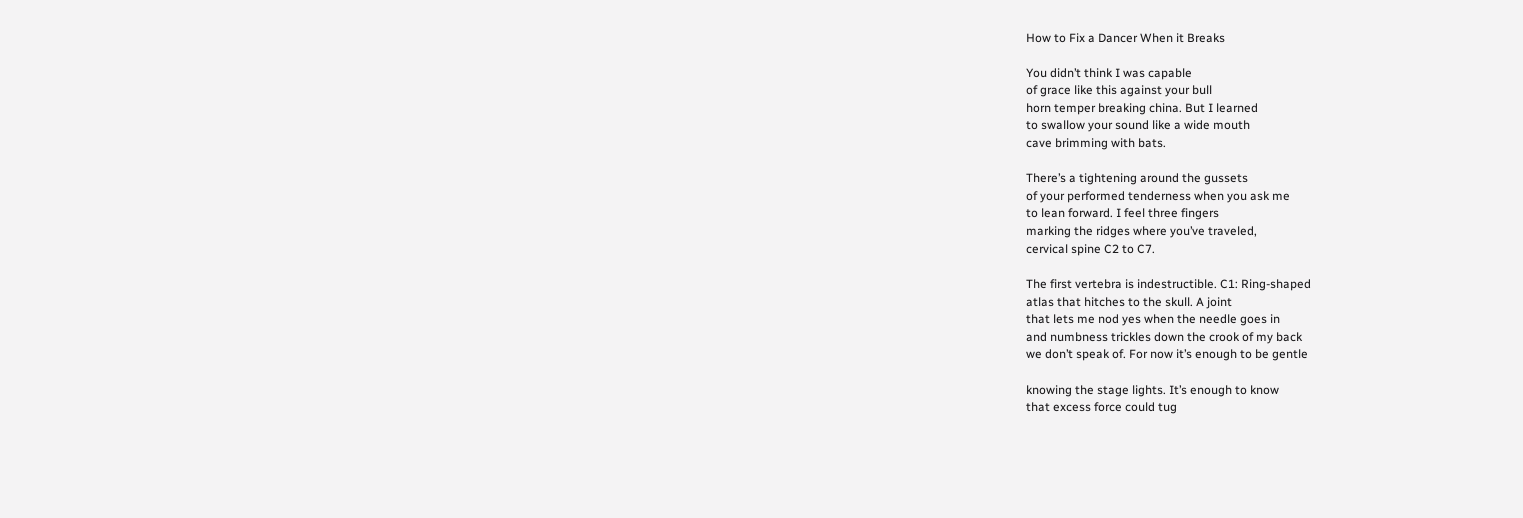How to Fix a Dancer When it Breaks

You didn’t think I was capable
of grace like this against your bull
horn temper breaking china. But I learned
to swallow your sound like a wide mouth
cave brimming with bats.

There’s a tightening around the gussets
of your performed tenderness when you ask me
to lean forward. I feel three fingers
marking the ridges where you’ve traveled,
cervical spine C2 to C7.

The first vertebra is indestructible. C1: Ring-shaped
atlas that hitches to the skull. A joint
that lets me nod yes when the needle goes in
and numbness trickles down the crook of my back
we don’t speak of. For now it’s enough to be gentle

knowing the stage lights. It’s enough to know
that excess force could tug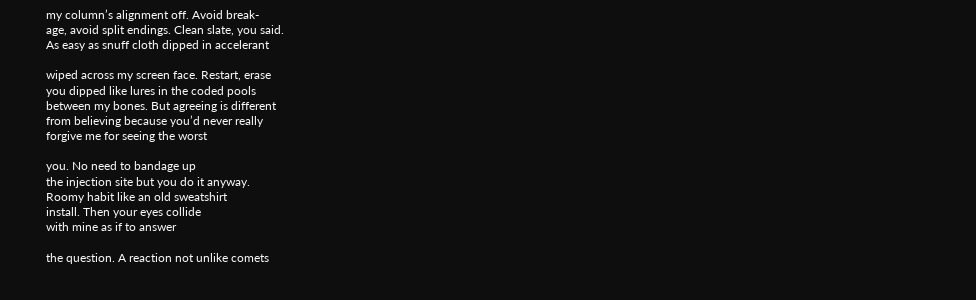my column’s alignment off. Avoid break-
age, avoid split endings. Clean slate, you said.
As easy as snuff cloth dipped in accelerant

wiped across my screen face. Restart, erase
you dipped like lures in the coded pools
between my bones. But agreeing is different
from believing because you’d never really
forgive me for seeing the worst

you. No need to bandage up
the injection site but you do it anyway.
Roomy habit like an old sweatshirt
install. Then your eyes collide
with mine as if to answer

the question. A reaction not unlike comets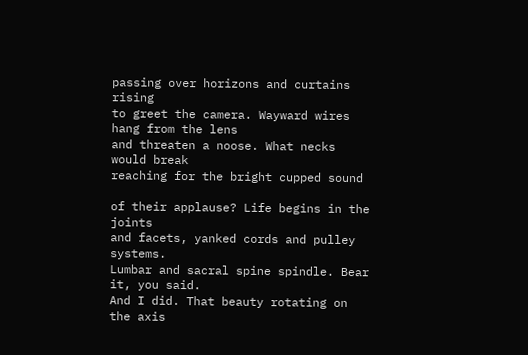passing over horizons and curtains rising
to greet the camera. Wayward wires hang from the lens
and threaten a noose. What necks would break
reaching for the bright cupped sound

of their applause? Life begins in the joints
and facets, yanked cords and pulley systems.
Lumbar and sacral spine spindle. Bear it, you said.
And I did. That beauty rotating on the axis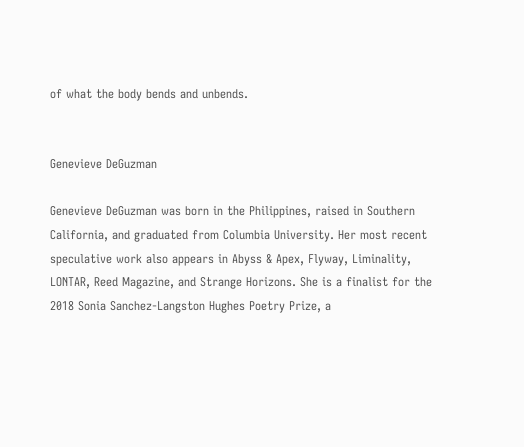of what the body bends and unbends.


Genevieve DeGuzman

Genevieve DeGuzman was born in the Philippines, raised in Southern California, and graduated from Columbia University. Her most recent speculative work also appears in Abyss & Apex, Flyway, Liminality, LONTAR, Reed Magazine, and Strange Horizons. She is a finalist for the 2018 Sonia Sanchez-Langston Hughes Poetry Prize, a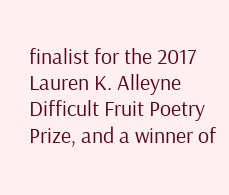finalist for the 2017 Lauren K. Alleyne Difficult Fruit Poetry Prize, and a winner of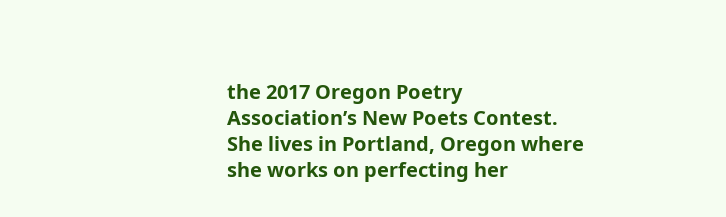the 2017 Oregon Poetry Association’s New Poets Contest. She lives in Portland, Oregon where she works on perfecting her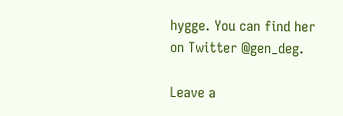hygge. You can find her on Twitter @gen_deg.

Leave a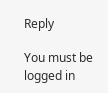Reply

You must be logged in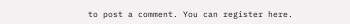to post a comment. You can register here.